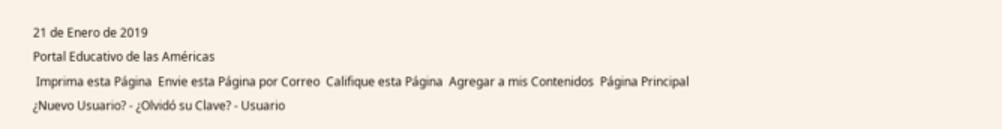21 de Enero de 2019
Portal Educativo de las Américas
 Imprima esta Página  Envie esta Página por Correo  Califique esta Página  Agregar a mis Contenidos  Página Principal
¿Nuevo Usuario? - ¿Olvidó su Clave? - Usuario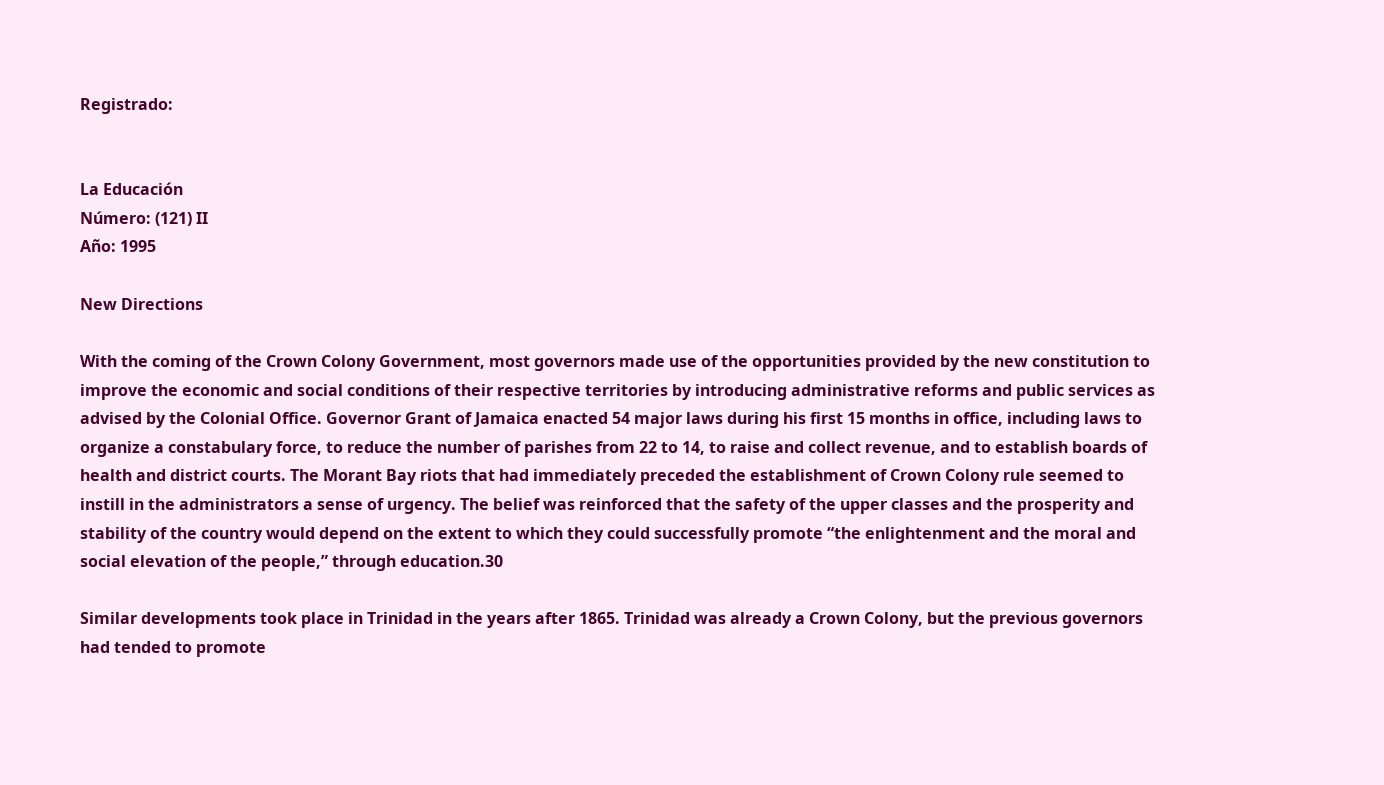Registrado:


La Educación
Número: (121) II
Año: 1995

New Directions

With the coming of the Crown Colony Government, most governors made use of the opportunities provided by the new constitution to improve the economic and social conditions of their respective territories by introducing administrative reforms and public services as advised by the Colonial Office. Governor Grant of Jamaica enacted 54 major laws during his first 15 months in office, including laws to organize a constabulary force, to reduce the number of parishes from 22 to 14, to raise and collect revenue, and to establish boards of health and district courts. The Morant Bay riots that had immediately preceded the establishment of Crown Colony rule seemed to instill in the administrators a sense of urgency. The belief was reinforced that the safety of the upper classes and the prosperity and stability of the country would depend on the extent to which they could successfully promote “the enlightenment and the moral and social elevation of the people,” through education.30

Similar developments took place in Trinidad in the years after 1865. Trinidad was already a Crown Colony, but the previous governors had tended to promote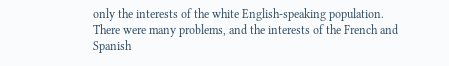only the interests of the white English-speaking population. There were many problems, and the interests of the French and Spanish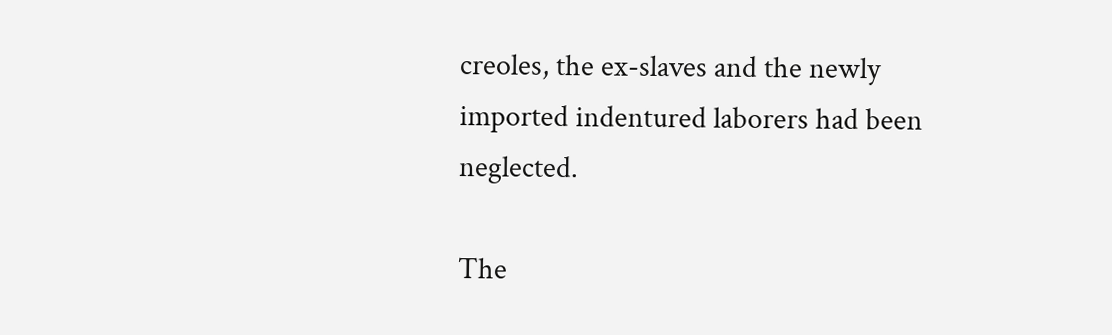creoles, the ex-slaves and the newly imported indentured laborers had been neglected.

The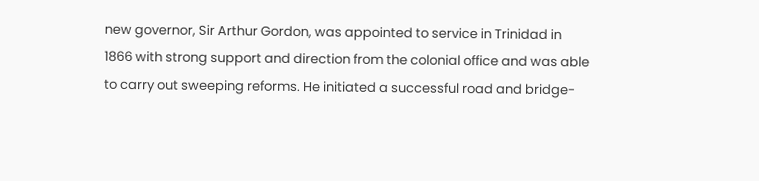new governor, Sir Arthur Gordon, was appointed to service in Trinidad in 1866 with strong support and direction from the colonial office and was able to carry out sweeping reforms. He initiated a successful road and bridge-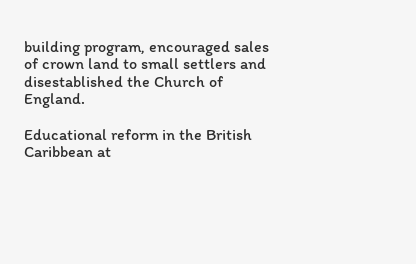building program, encouraged sales of crown land to small settlers and disestablished the Church of England.

Educational reform in the British Caribbean at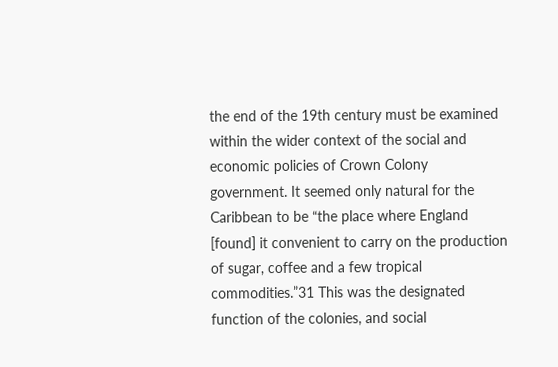the end of the 19th century must be examined within the wider context of the social and economic policies of Crown Colony government. It seemed only natural for the Caribbean to be “the place where England [found] it convenient to carry on the production of sugar, coffee and a few tropical commodities.”31 This was the designated function of the colonies, and social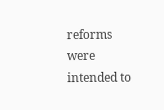reforms were intended to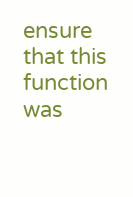ensure that this function was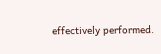effectively performed.